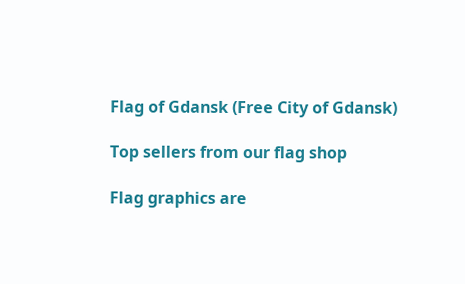Flag of Gdansk (Free City of Gdansk)

Top sellers from our flag shop

Flag graphics are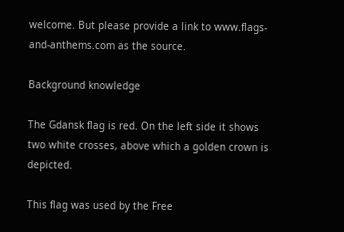welcome. But please provide a link to www.flags-and-anthems.com as the source.

Background knowledge

The Gdansk flag is red. On the left side it shows two white crosses, above which a golden crown is depicted.

This flag was used by the Free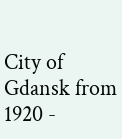City of Gdansk from 1920 -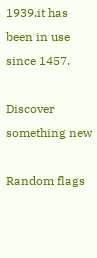1939.it has been in use since 1457.

Discover something new

Random flags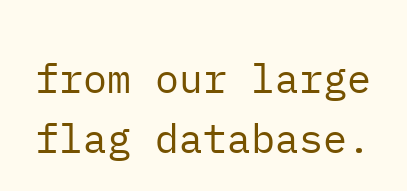from our large flag database.